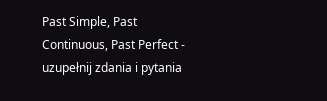Past Simple, Past Continuous, Past Perfect - uzupełnij zdania i pytania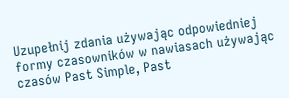Uzupełnij zdania używając odpowiedniej formy czasowników w nawiasach używając czasów Past Simple, Past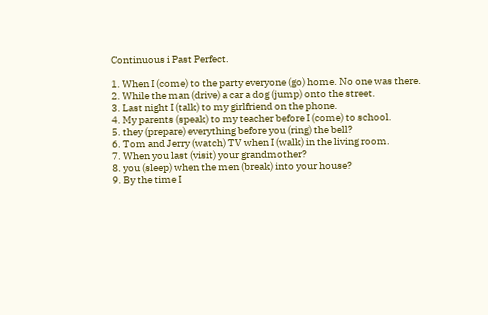Continuous i Past Perfect.

1. When I (come) to the party everyone (go) home. No one was there.
2. While the man (drive) a car a dog (jump) onto the street.
3. Last night I (talk) to my girlfriend on the phone.
4. My parents (speak) to my teacher before I (come) to school.
5. they (prepare) everything before you (ring) the bell?
6. Tom and Jerry (watch) TV when I (walk) in the living room.
7. When you last (visit) your grandmother?
8. you (sleep) when the men (break) into your house?
9. By the time I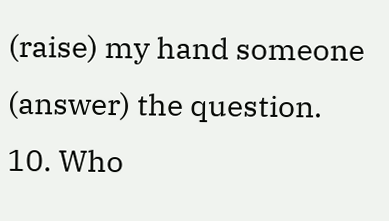(raise) my hand someone (answer) the question.
10. Who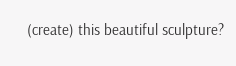(create) this beautiful sculpture?